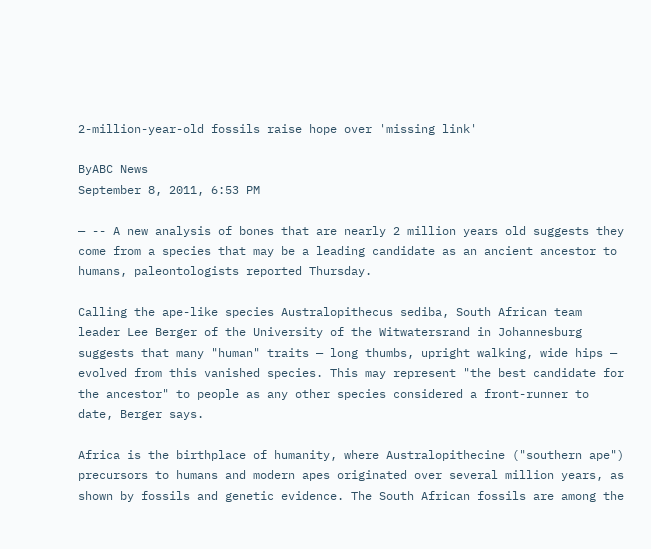2-million-year-old fossils raise hope over 'missing link'

ByABC News
September 8, 2011, 6:53 PM

— -- A new analysis of bones that are nearly 2 million years old suggests they come from a species that may be a leading candidate as an ancient ancestor to humans, paleontologists reported Thursday.

Calling the ape-like species Australopithecus sediba, South African team leader Lee Berger of the University of the Witwatersrand in Johannesburg suggests that many "human" traits — long thumbs, upright walking, wide hips — evolved from this vanished species. This may represent "the best candidate for the ancestor" to people as any other species considered a front-runner to date, Berger says.

Africa is the birthplace of humanity, where Australopithecine ("southern ape") precursors to humans and modern apes originated over several million years, as shown by fossils and genetic evidence. The South African fossils are among the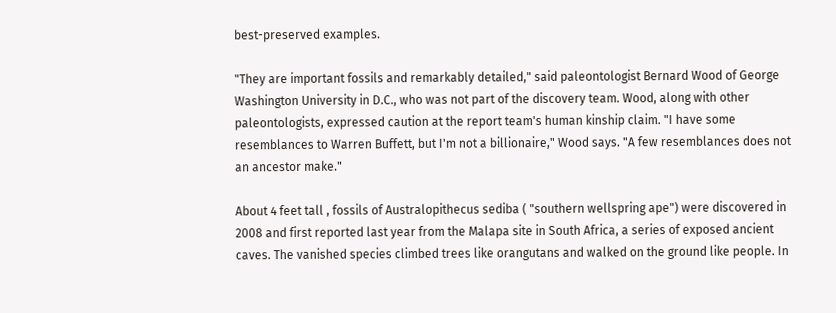best-preserved examples.

"They are important fossils and remarkably detailed," said paleontologist Bernard Wood of George Washington University in D.C., who was not part of the discovery team. Wood, along with other paleontologists, expressed caution at the report team's human kinship claim. "I have some resemblances to Warren Buffett, but I'm not a billionaire," Wood says. "A few resemblances does not an ancestor make."

About 4 feet tall , fossils of Australopithecus sediba ( "southern wellspring ape") were discovered in 2008 and first reported last year from the Malapa site in South Africa, a series of exposed ancient caves. The vanished species climbed trees like orangutans and walked on the ground like people. In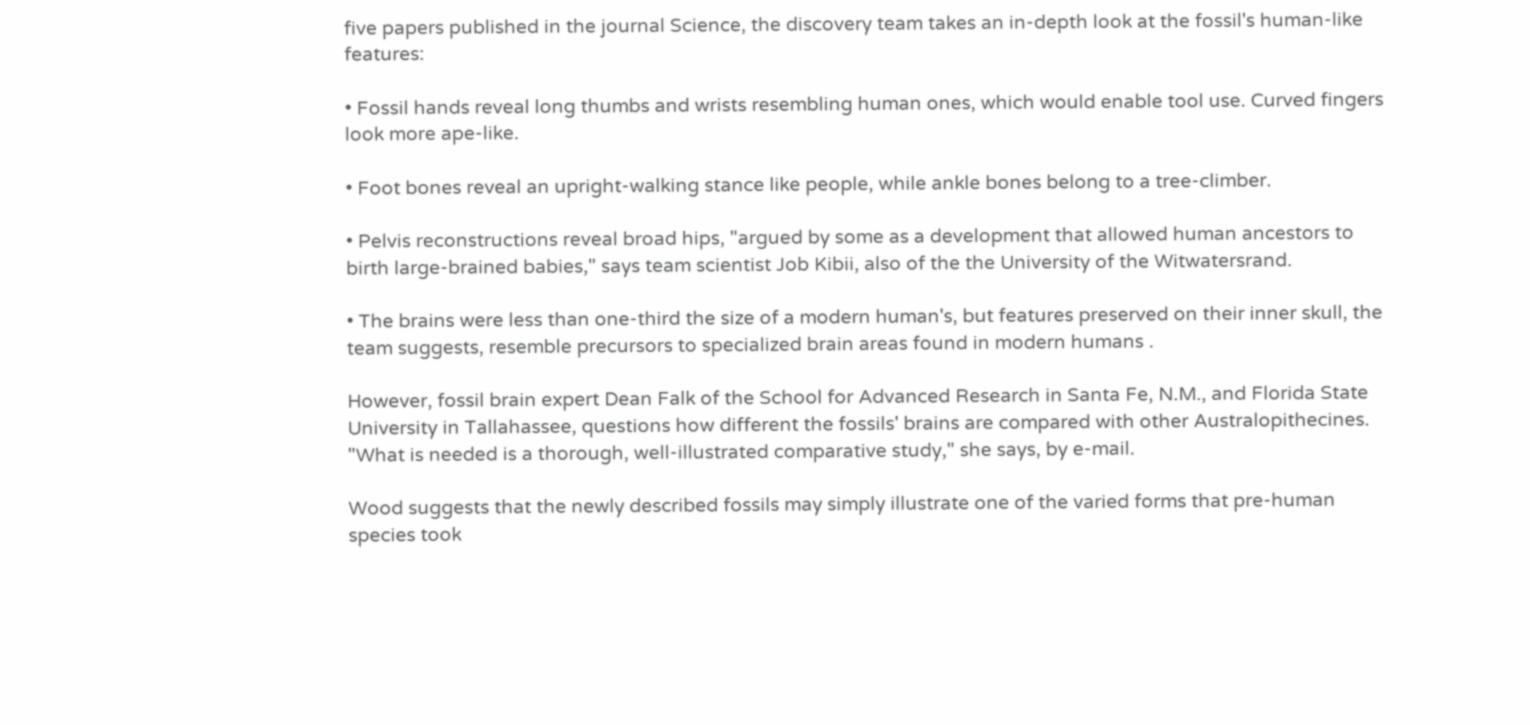five papers published in the journal Science, the discovery team takes an in-depth look at the fossil's human-like features:

• Fossil hands reveal long thumbs and wrists resembling human ones, which would enable tool use. Curved fingers look more ape-like.

• Foot bones reveal an upright-walking stance like people, while ankle bones belong to a tree-climber.

• Pelvis reconstructions reveal broad hips, "argued by some as a development that allowed human ancestors to birth large-brained babies," says team scientist Job Kibii, also of the the University of the Witwatersrand.

• The brains were less than one-third the size of a modern human's, but features preserved on their inner skull, the team suggests, resemble precursors to specialized brain areas found in modern humans .

However, fossil brain expert Dean Falk of the School for Advanced Research in Santa Fe, N.M., and Florida State University in Tallahassee, questions how different the fossils' brains are compared with other Australopithecines. "What is needed is a thorough, well-illustrated comparative study," she says, by e-mail.

Wood suggests that the newly described fossils may simply illustrate one of the varied forms that pre-human species took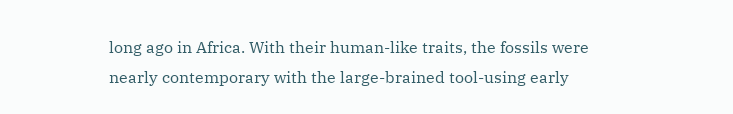long ago in Africa. With their human-like traits, the fossils were nearly contemporary with the large-brained tool-using early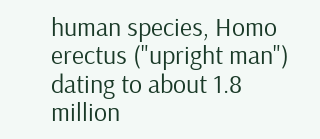human species, Homo erectus ("upright man") dating to about 1.8 million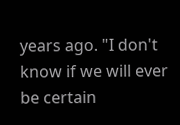years ago. "I don't know if we will ever be certain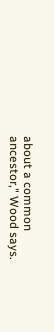about a common ancestor," Wood says.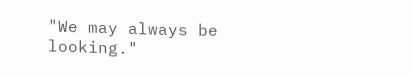"We may always be looking."